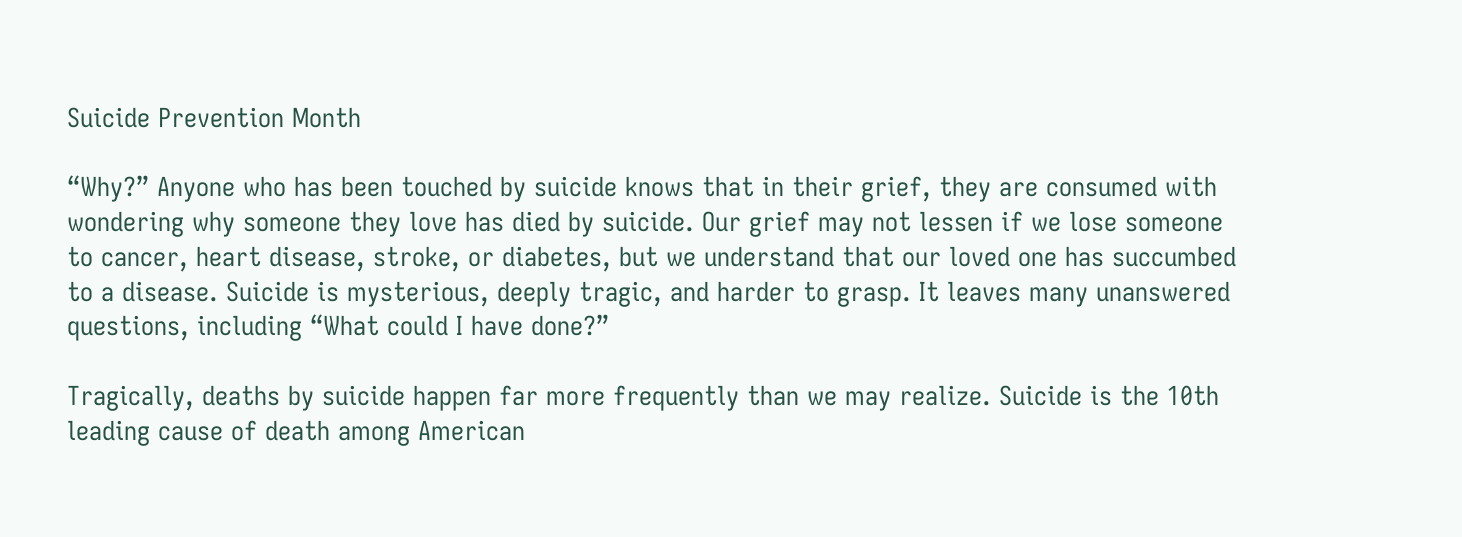Suicide Prevention Month

“Why?” Anyone who has been touched by suicide knows that in their grief, they are consumed with wondering why someone they love has died by suicide. Our grief may not lessen if we lose someone to cancer, heart disease, stroke, or diabetes, but we understand that our loved one has succumbed to a disease. Suicide is mysterious, deeply tragic, and harder to grasp. It leaves many unanswered questions, including “What could I have done?”

Tragically, deaths by suicide happen far more frequently than we may realize. Suicide is the 10th leading cause of death among American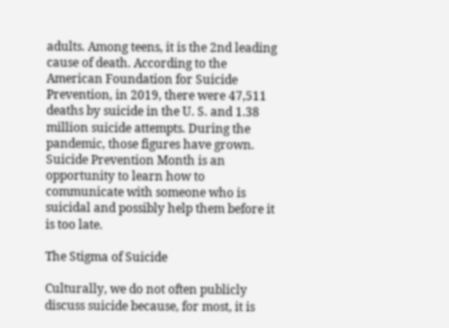adults. Among teens, it is the 2nd leading cause of death. According to the American Foundation for Suicide Prevention, in 2019, there were 47,511 deaths by suicide in the U. S. and 1.38 million suicide attempts. During the pandemic, those figures have grown. Suicide Prevention Month is an opportunity to learn how to communicate with someone who is suicidal and possibly help them before it is too late.

The Stigma of Suicide

Culturally, we do not often publicly discuss suicide because, for most, it is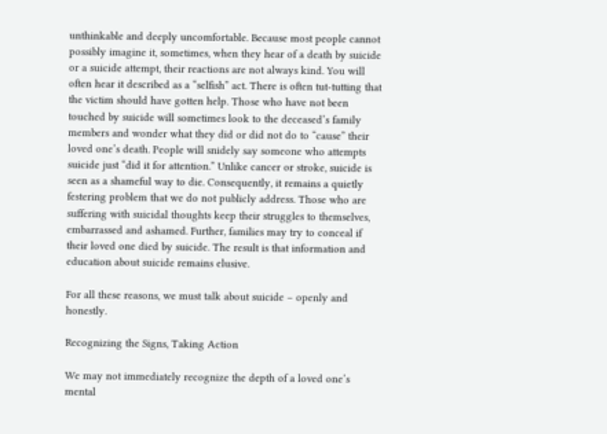unthinkable and deeply uncomfortable. Because most people cannot possibly imagine it, sometimes, when they hear of a death by suicide or a suicide attempt, their reactions are not always kind. You will often hear it described as a “selfish” act. There is often tut-tutting that the victim should have gotten help. Those who have not been touched by suicide will sometimes look to the deceased’s family members and wonder what they did or did not do to “cause” their loved one’s death. People will snidely say someone who attempts suicide just “did it for attention.” Unlike cancer or stroke, suicide is seen as a shameful way to die. Consequently, it remains a quietly festering problem that we do not publicly address. Those who are suffering with suicidal thoughts keep their struggles to themselves, embarrassed and ashamed. Further, families may try to conceal if their loved one died by suicide. The result is that information and education about suicide remains elusive.

For all these reasons, we must talk about suicide – openly and honestly.

Recognizing the Signs, Taking Action

We may not immediately recognize the depth of a loved one’s mental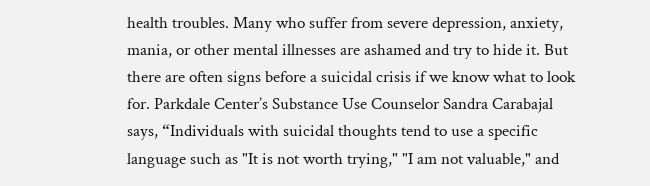health troubles. Many who suffer from severe depression, anxiety, mania, or other mental illnesses are ashamed and try to hide it. But there are often signs before a suicidal crisis if we know what to look for. Parkdale Center’s Substance Use Counselor Sandra Carabajal says, “Individuals with suicidal thoughts tend to use a specific language such as "It is not worth trying," "I am not valuable," and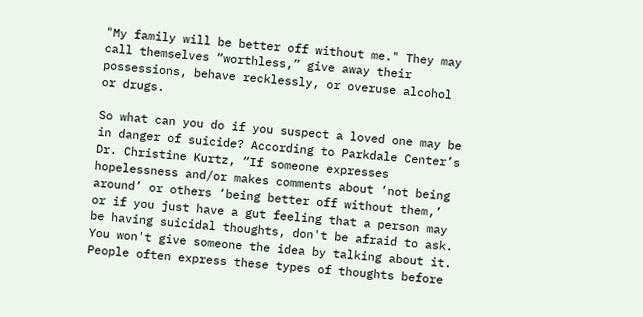"My family will be better off without me." They may call themselves “worthless,” give away their possessions, behave recklessly, or overuse alcohol or drugs.

So what can you do if you suspect a loved one may be in danger of suicide? According to Parkdale Center’s Dr. Christine Kurtz, “If someone expresses hopelessness and/or makes comments about ‘not being around’ or others ‘being better off without them,’ or if you just have a gut feeling that a person may be having suicidal thoughts, don't be afraid to ask. You won't give someone the idea by talking about it. People often express these types of thoughts before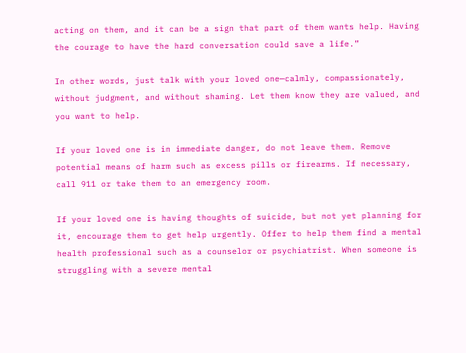acting on them, and it can be a sign that part of them wants help. Having the courage to have the hard conversation could save a life.”

In other words, just talk with your loved one—calmly, compassionately, without judgment, and without shaming. Let them know they are valued, and you want to help.

If your loved one is in immediate danger, do not leave them. Remove potential means of harm such as excess pills or firearms. If necessary, call 911 or take them to an emergency room.

If your loved one is having thoughts of suicide, but not yet planning for it, encourage them to get help urgently. Offer to help them find a mental health professional such as a counselor or psychiatrist. When someone is struggling with a severe mental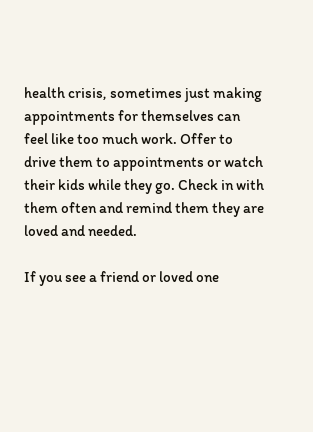health crisis, sometimes just making appointments for themselves can feel like too much work. Offer to drive them to appointments or watch their kids while they go. Check in with them often and remind them they are loved and needed.

If you see a friend or loved one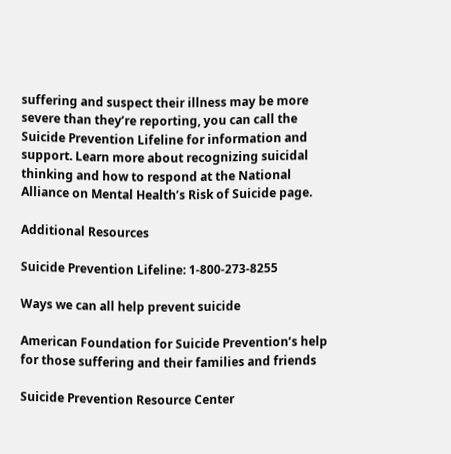suffering and suspect their illness may be more severe than they’re reporting, you can call the Suicide Prevention Lifeline for information and support. Learn more about recognizing suicidal thinking and how to respond at the National Alliance on Mental Health’s Risk of Suicide page.

Additional Resources

Suicide Prevention Lifeline: 1-800-273-8255

Ways we can all help prevent suicide

American Foundation for Suicide Prevention’s help for those suffering and their families and friends

Suicide Prevention Resource Center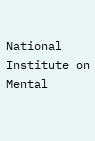National Institute on Mental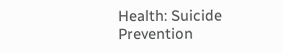Health: Suicide Prevention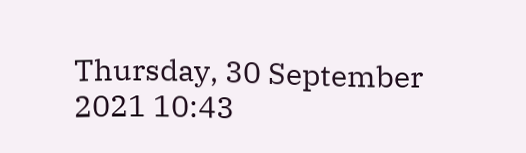Thursday, 30 September 2021 10:43